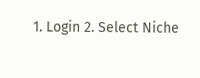1. Login 2. Select Niche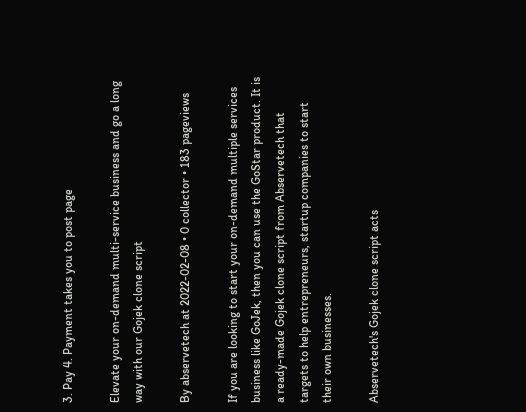3. Pay 4. Payment takes you to post page

Elevate your on-demand multi-service business and go a long way with our Gojek clone script

By abservetech at 2022-02-08 • 0 collector • 183 pageviews

If you are looking to start your on-demand multiple services business like GoJek, then you can use the GoStar product. It is a ready-made Gojek clone script from Abservetech that targets to help entrepreneurs, startup companies to start their own businesses.

Abservetech's Gojek clone script acts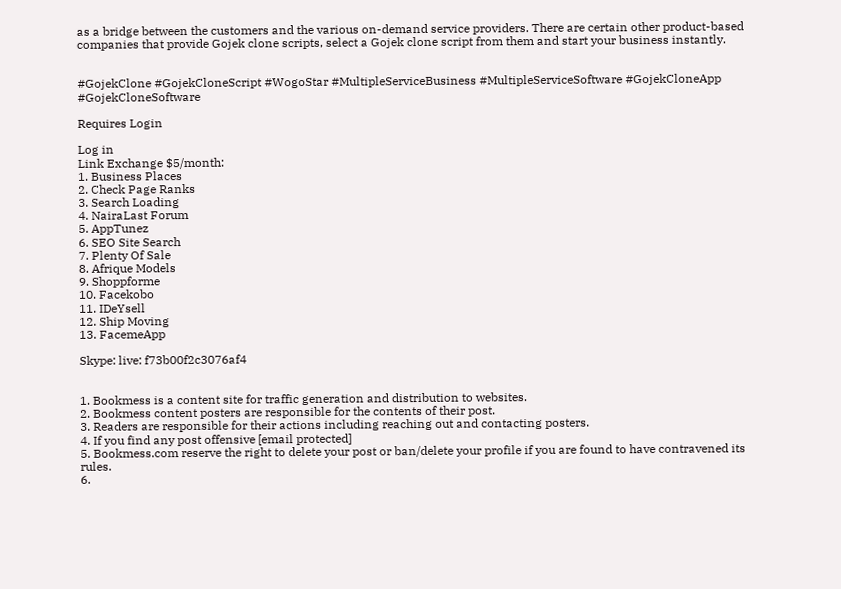as a bridge between the customers and the various on-demand service providers. There are certain other product-based companies that provide Gojek clone scripts, select a Gojek clone script from them and start your business instantly.


#GojekClone #GojekCloneScript #WogoStar #MultipleServiceBusiness #MultipleServiceSoftware #GojekCloneApp #GojekCloneSoftware

Requires Login

Log in
Link Exchange $5/month:
1. Business Places
2. Check Page Ranks
3. Search Loading
4. NairaLast Forum
5. AppTunez
6. SEO Site Search
7. Plenty Of Sale
8. Afrique Models
9. Shoppforme
10. Facekobo
11. IDeYsell
12. Ship Moving
13. FacemeApp

Skype: live: f73b00f2c3076af4


1. Bookmess is a content site for traffic generation and distribution to websites.
2. Bookmess content posters are responsible for the contents of their post.
3. Readers are responsible for their actions including reaching out and contacting posters.
4. If you find any post offensive [email protected]
5. Bookmess.com reserve the right to delete your post or ban/delete your profile if you are found to have contravened its rules.
6.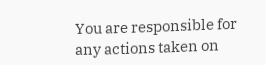You are responsible for any actions taken on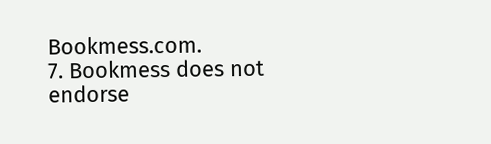Bookmess.com.
7. Bookmess does not endorse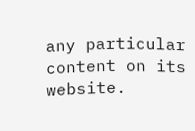any particular content on its website.